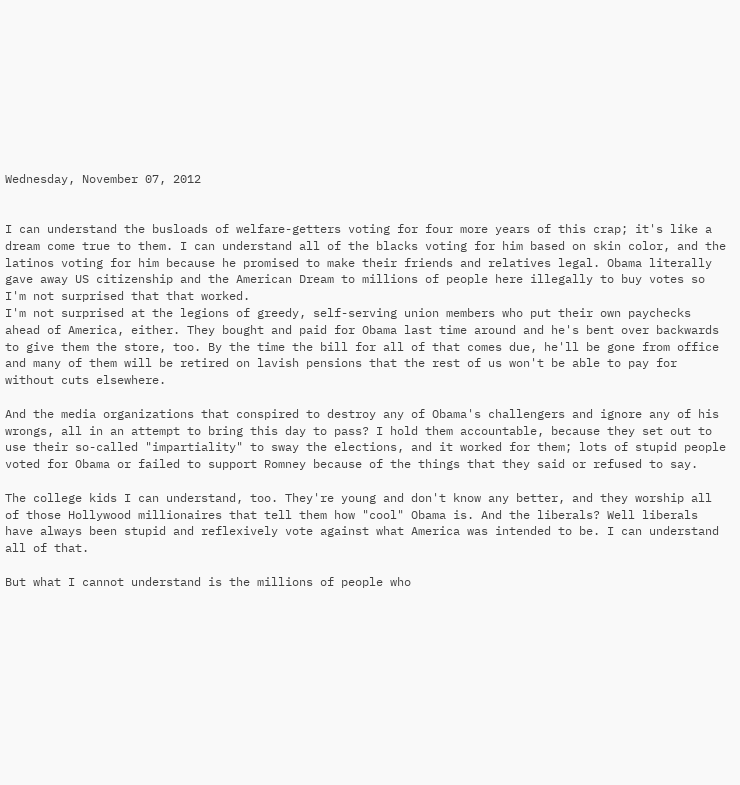Wednesday, November 07, 2012


I can understand the busloads of welfare-getters voting for four more years of this crap; it's like a dream come true to them. I can understand all of the blacks voting for him based on skin color, and the latinos voting for him because he promised to make their friends and relatives legal. Obama literally gave away US citizenship and the American Dream to millions of people here illegally to buy votes so I'm not surprised that that worked.
I'm not surprised at the legions of greedy, self-serving union members who put their own paychecks ahead of America, either. They bought and paid for Obama last time around and he's bent over backwards to give them the store, too. By the time the bill for all of that comes due, he'll be gone from office and many of them will be retired on lavish pensions that the rest of us won't be able to pay for without cuts elsewhere.

And the media organizations that conspired to destroy any of Obama's challengers and ignore any of his wrongs, all in an attempt to bring this day to pass? I hold them accountable, because they set out to use their so-called "impartiality" to sway the elections, and it worked for them; lots of stupid people voted for Obama or failed to support Romney because of the things that they said or refused to say.

The college kids I can understand, too. They're young and don't know any better, and they worship all of those Hollywood millionaires that tell them how "cool" Obama is. And the liberals? Well liberals have always been stupid and reflexively vote against what America was intended to be. I can understand all of that.

But what I cannot understand is the millions of people who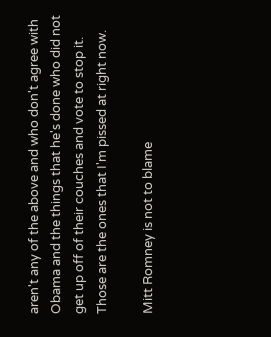aren't any of the above and who don't agree with Obama and the things that he's done who did not get up off of their couches and vote to stop it. Those are the ones that I'm pissed at right now.

Mitt Romney is not to blame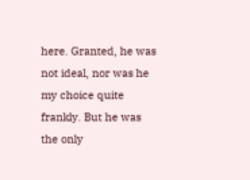here. Granted, he was not ideal, nor was he my choice quite frankly. But he was the only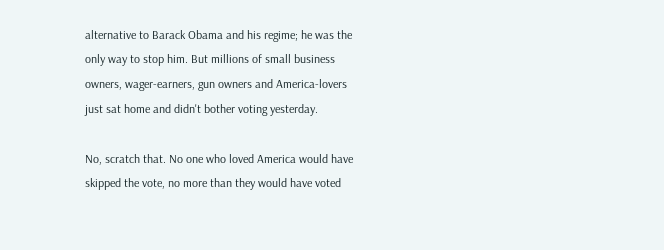alternative to Barack Obama and his regime; he was the only way to stop him. But millions of small business owners, wager-earners, gun owners and America-lovers just sat home and didn't bother voting yesterday.

No, scratch that. No one who loved America would have skipped the vote, no more than they would have voted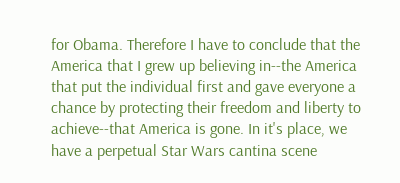for Obama. Therefore I have to conclude that the America that I grew up believing in--the America that put the individual first and gave everyone a chance by protecting their freedom and liberty to achieve--that America is gone. In it's place, we have a perpetual Star Wars cantina scene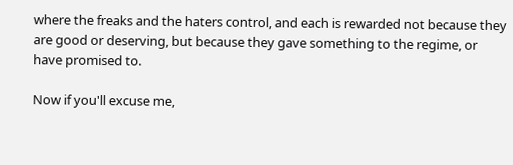where the freaks and the haters control, and each is rewarded not because they are good or deserving, but because they gave something to the regime, or have promised to.

Now if you'll excuse me,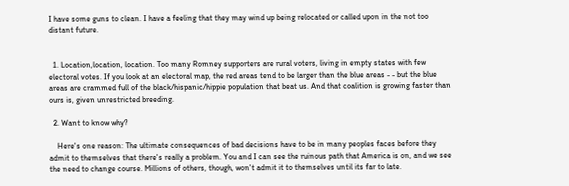I have some guns to clean. I have a feeling that they may wind up being relocated or called upon in the not too distant future.


  1. Location,location, location. Too many Romney supporters are rural voters, living in empty states with few electoral votes. If you look at an electoral map, the red areas tend to be larger than the blue areas - - but the blue areas are crammed full of the black/hispanic/hippie population that beat us. And that coalition is growing faster than ours is, given unrestricted breeding.

  2. Want to know why?

    Here's one reason: The ultimate consequences of bad decisions have to be in many peoples faces before they admit to themselves that there's really a problem. You and I can see the ruinous path that America is on, and we see the need to change course. Millions of others, though, won't admit it to themselves until its far to late.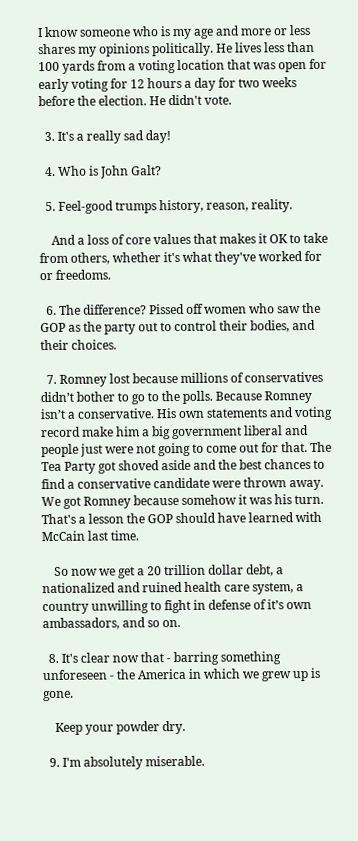I know someone who is my age and more or less shares my opinions politically. He lives less than 100 yards from a voting location that was open for early voting for 12 hours a day for two weeks before the election. He didn't vote.

  3. It's a really sad day!

  4. Who is John Galt?

  5. Feel-good trumps history, reason, reality.

    And a loss of core values that makes it OK to take from others, whether it's what they've worked for or freedoms.

  6. The difference? Pissed off women who saw the GOP as the party out to control their bodies, and their choices.

  7. Romney lost because millions of conservatives didn’t bother to go to the polls. Because Romney isn’t a conservative. His own statements and voting record make him a big government liberal and people just were not going to come out for that. The Tea Party got shoved aside and the best chances to find a conservative candidate were thrown away. We got Romney because somehow it was his turn. That's a lesson the GOP should have learned with McCain last time.

    So now we get a 20 trillion dollar debt, a nationalized and ruined health care system, a country unwilling to fight in defense of it’s own ambassadors, and so on.

  8. It's clear now that - barring something unforeseen - the America in which we grew up is gone.

    Keep your powder dry.

  9. I'm absolutely miserable.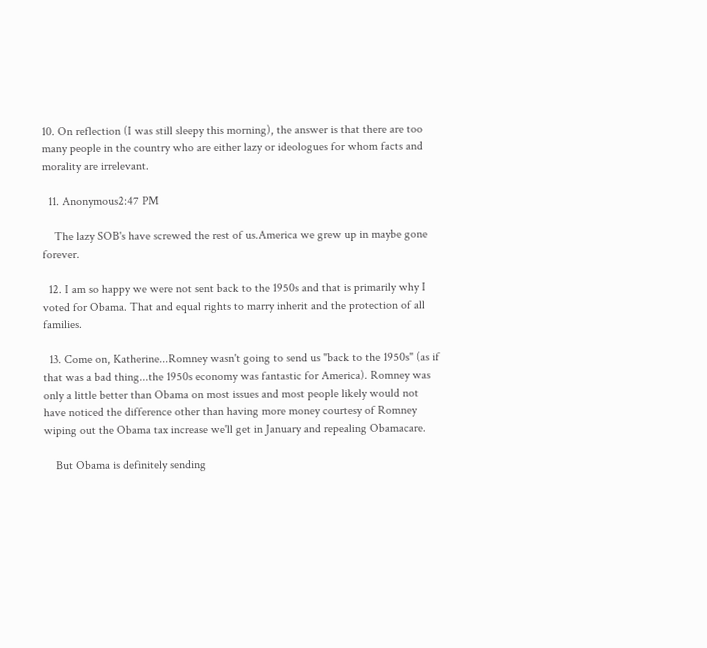10. On reflection (I was still sleepy this morning), the answer is that there are too many people in the country who are either lazy or ideologues for whom facts and morality are irrelevant.

  11. Anonymous2:47 PM

    The lazy SOB's have screwed the rest of us.America we grew up in maybe gone forever.

  12. I am so happy we were not sent back to the 1950s and that is primarily why I voted for Obama. That and equal rights to marry inherit and the protection of all families.

  13. Come on, Katherine...Romney wasn't going to send us "back to the 1950s" (as if that was a bad thing...the 1950s economy was fantastic for America). Romney was only a little better than Obama on most issues and most people likely would not have noticed the difference other than having more money courtesy of Romney wiping out the Obama tax increase we'll get in January and repealing Obamacare.

    But Obama is definitely sending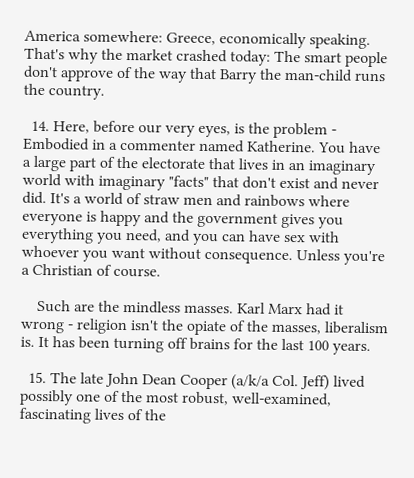America somewhere: Greece, economically speaking. That's why the market crashed today: The smart people don't approve of the way that Barry the man-child runs the country.

  14. Here, before our very eyes, is the problem - Embodied in a commenter named Katherine. You have a large part of the electorate that lives in an imaginary world with imaginary "facts" that don't exist and never did. It's a world of straw men and rainbows where everyone is happy and the government gives you everything you need, and you can have sex with whoever you want without consequence. Unless you're a Christian of course.

    Such are the mindless masses. Karl Marx had it wrong - religion isn't the opiate of the masses, liberalism is. It has been turning off brains for the last 100 years.

  15. The late John Dean Cooper (a/k/a Col. Jeff) lived possibly one of the most robust, well-examined, fascinating lives of the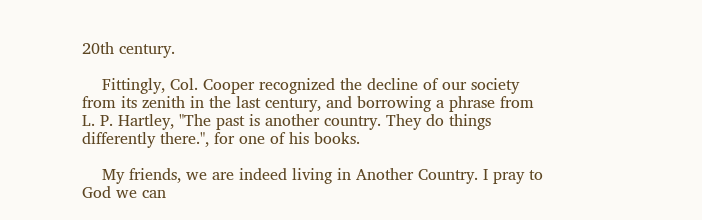20th century.

    Fittingly, Col. Cooper recognized the decline of our society from its zenith in the last century, and borrowing a phrase from L. P. Hartley, "The past is another country. They do things differently there.", for one of his books.

    My friends, we are indeed living in Another Country. I pray to God we can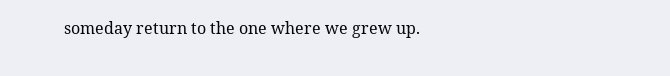someday return to the one where we grew up.